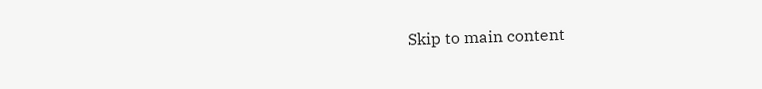Skip to main content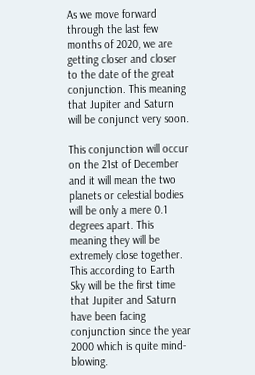As we move forward through the last few months of 2020, we are getting closer and closer to the date of the great conjunction. This meaning that Jupiter and Saturn will be conjunct very soon.

This conjunction will occur on the 21st of December and it will mean the two planets or celestial bodies will be only a mere 0.1 degrees apart. This meaning they will be extremely close together. This according to Earth Sky will be the first time that Jupiter and Saturn have been facing conjunction since the year 2000 which is quite mind-blowing.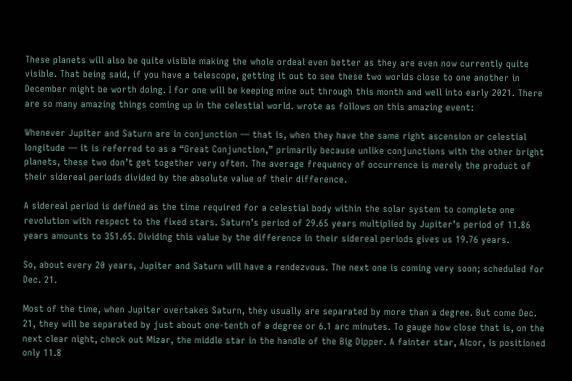These planets will also be quite visible making the whole ordeal even better as they are even now currently quite visible. That being said, if you have a telescope, getting it out to see these two worlds close to one another in December might be worth doing. I for one will be keeping mine out through this month and well into early 2021. There are so many amazing things coming up in the celestial world. wrote as follows on this amazing event:

Whenever Jupiter and Saturn are in conjunction — that is, when they have the same right ascension or celestial longitude — it is referred to as a “Great Conjunction,” primarily because unlike conjunctions with the other bright planets, these two don’t get together very often. The average frequency of occurrence is merely the product of their sidereal periods divided by the absolute value of their difference.

A sidereal period is defined as the time required for a celestial body within the solar system to complete one revolution with respect to the fixed stars. Saturn’s period of 29.65 years multiplied by Jupiter’s period of 11.86 years amounts to 351.65. Dividing this value by the difference in their sidereal periods gives us 19.76 years.

So, about every 20 years, Jupiter and Saturn will have a rendezvous. The next one is coming very soon; scheduled for Dec. 21.

Most of the time, when Jupiter overtakes Saturn, they usually are separated by more than a degree. But come Dec. 21, they will be separated by just about one-tenth of a degree or 6.1 arc minutes. To gauge how close that is, on the next clear night, check out Mizar, the middle star in the handle of the Big Dipper. A fainter star, Alcor, is positioned only 11.8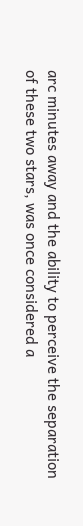arc minutes away and the ability to perceive the separation of these two stars, was once considered a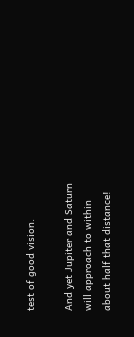test of good vision.

And yet Jupiter and Saturn will approach to within about half that distance!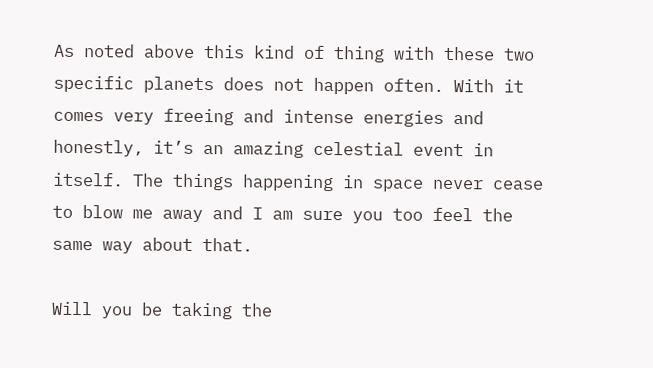As noted above this kind of thing with these two specific planets does not happen often. With it comes very freeing and intense energies and honestly, it’s an amazing celestial event in itself. The things happening in space never cease to blow me away and I am sure you too feel the same way about that.

Will you be taking the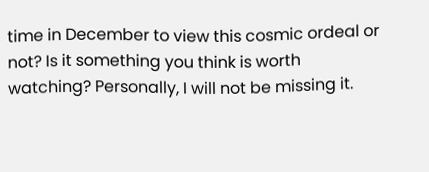time in December to view this cosmic ordeal or not? Is it something you think is worth watching? Personally, I will not be missing it.